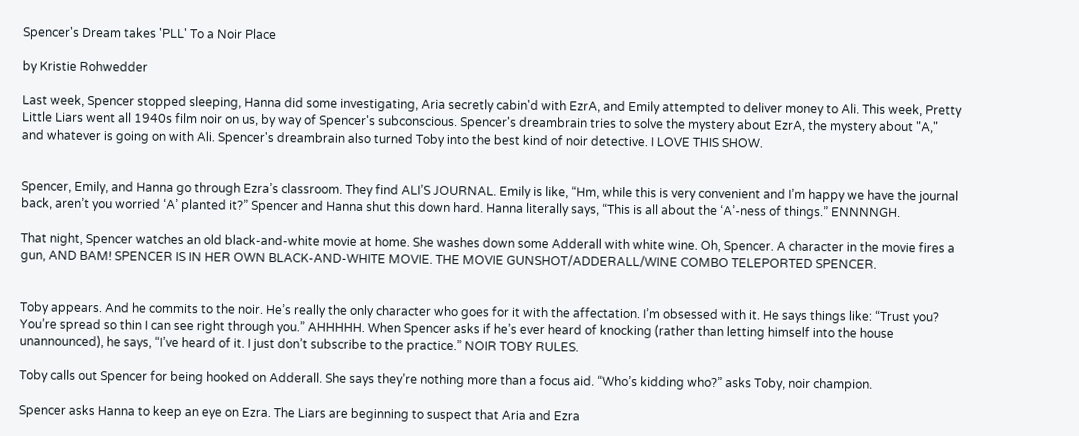Spencer's Dream takes 'PLL' To a Noir Place

by Kristie Rohwedder

Last week, Spencer stopped sleeping, Hanna did some investigating, Aria secretly cabin'd with EzrA, and Emily attempted to deliver money to Ali. This week, Pretty Little Liars went all 1940s film noir on us, by way of Spencer's subconscious. Spencer's dreambrain tries to solve the mystery about EzrA, the mystery about "A," and whatever is going on with Ali. Spencer's dreambrain also turned Toby into the best kind of noir detective. I LOVE THIS SHOW.


Spencer, Emily, and Hanna go through Ezra’s classroom. They find ALI’S JOURNAL. Emily is like, “Hm, while this is very convenient and I’m happy we have the journal back, aren’t you worried ‘A’ planted it?” Spencer and Hanna shut this down hard. Hanna literally says, “This is all about the ‘A’-ness of things.” ENNNNGH.

That night, Spencer watches an old black-and-white movie at home. She washes down some Adderall with white wine. Oh, Spencer. A character in the movie fires a gun, AND BAM! SPENCER IS IN HER OWN BLACK-AND-WHITE MOVIE. THE MOVIE GUNSHOT/ADDERALL/WINE COMBO TELEPORTED SPENCER.


Toby appears. And he commits to the noir. He’s really the only character who goes for it with the affectation. I’m obsessed with it. He says things like: “Trust you? You’re spread so thin I can see right through you.” AHHHHH. When Spencer asks if he’s ever heard of knocking (rather than letting himself into the house unannounced), he says, “I’ve heard of it. I just don’t subscribe to the practice.” NOIR TOBY RULES.

Toby calls out Spencer for being hooked on Adderall. She says they’re nothing more than a focus aid. “Who’s kidding who?” asks Toby, noir champion.

Spencer asks Hanna to keep an eye on Ezra. The Liars are beginning to suspect that Aria and Ezra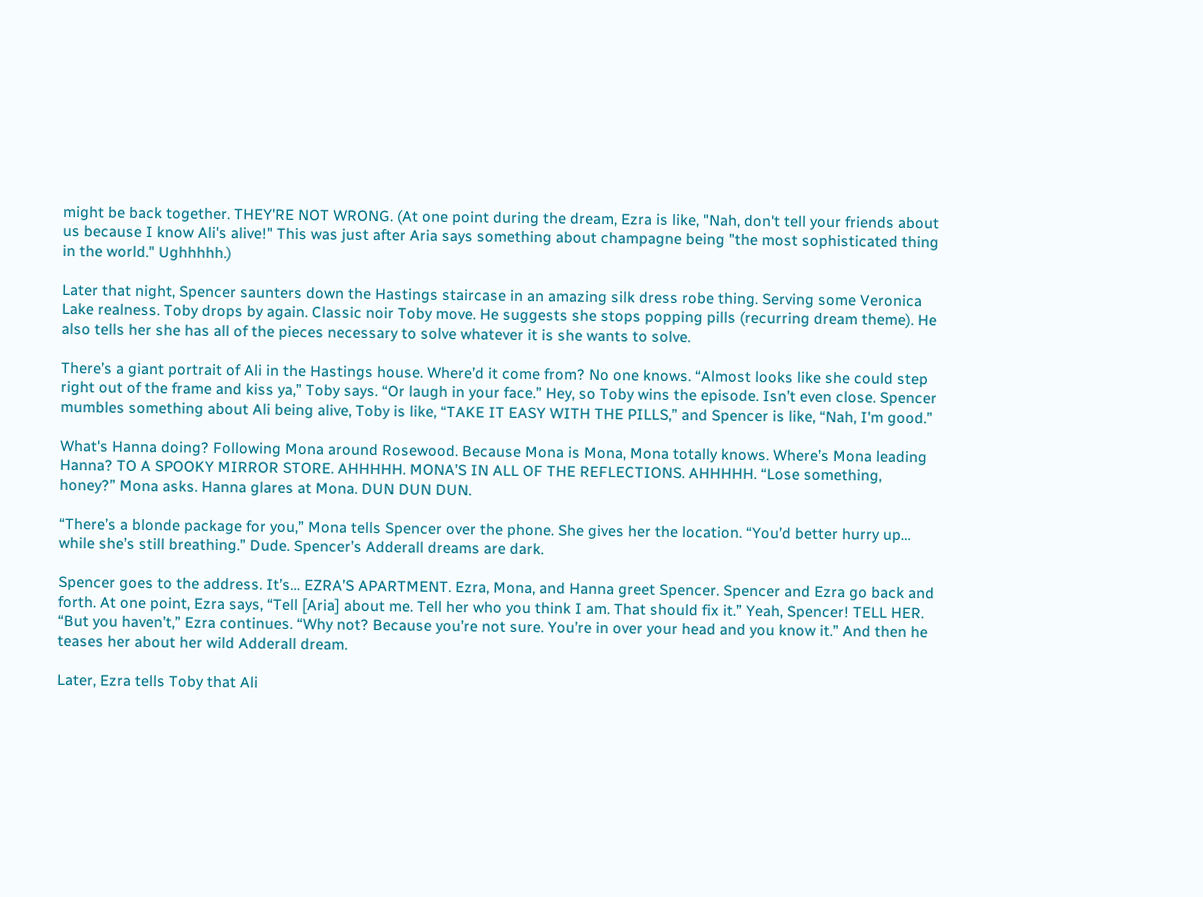might be back together. THEY'RE NOT WRONG. (At one point during the dream, Ezra is like, "Nah, don't tell your friends about us because I know Ali's alive!" This was just after Aria says something about champagne being "the most sophisticated thing in the world." Ughhhhh.)

Later that night, Spencer saunters down the Hastings staircase in an amazing silk dress robe thing. Serving some Veronica Lake realness. Toby drops by again. Classic noir Toby move. He suggests she stops popping pills (recurring dream theme). He also tells her she has all of the pieces necessary to solve whatever it is she wants to solve.

There’s a giant portrait of Ali in the Hastings house. Where’d it come from? No one knows. “Almost looks like she could step right out of the frame and kiss ya,” Toby says. “Or laugh in your face.” Hey, so Toby wins the episode. Isn’t even close. Spencer mumbles something about Ali being alive, Toby is like, “TAKE IT EASY WITH THE PILLS,” and Spencer is like, “Nah, I'm good.”

What's Hanna doing? Following Mona around Rosewood. Because Mona is Mona, Mona totally knows. Where’s Mona leading Hanna? TO A SPOOKY MIRROR STORE. AHHHHH. MONA’S IN ALL OF THE REFLECTIONS. AHHHHH. “Lose something, honey?” Mona asks. Hanna glares at Mona. DUN DUN DUN.

“There’s a blonde package for you,” Mona tells Spencer over the phone. She gives her the location. “You’d better hurry up… while she’s still breathing.” Dude. Spencer’s Adderall dreams are dark.

Spencer goes to the address. It’s… EZRA’S APARTMENT. Ezra, Mona, and Hanna greet Spencer. Spencer and Ezra go back and forth. At one point, Ezra says, “Tell [Aria] about me. Tell her who you think I am. That should fix it.” Yeah, Spencer! TELL HER. “But you haven’t,” Ezra continues. “Why not? Because you’re not sure. You’re in over your head and you know it.” And then he teases her about her wild Adderall dream.

Later, Ezra tells Toby that Ali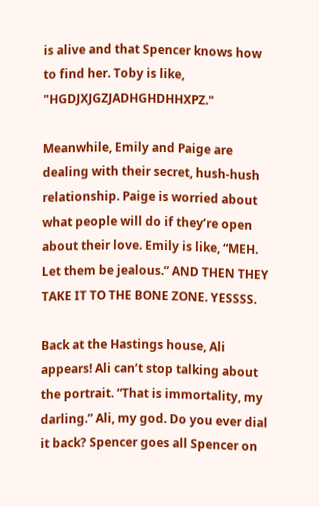is alive and that Spencer knows how to find her. Toby is like, "HGDJXJGZJADHGHDHHXPZ."

Meanwhile, Emily and Paige are dealing with their secret, hush-hush relationship. Paige is worried about what people will do if they’re open about their love. Emily is like, “MEH. Let them be jealous.” AND THEN THEY TAKE IT TO THE BONE ZONE. YESSSS.

Back at the Hastings house, Ali appears! Ali can’t stop talking about the portrait. “That is immortality, my darling.” Ali, my god. Do you ever dial it back? Spencer goes all Spencer on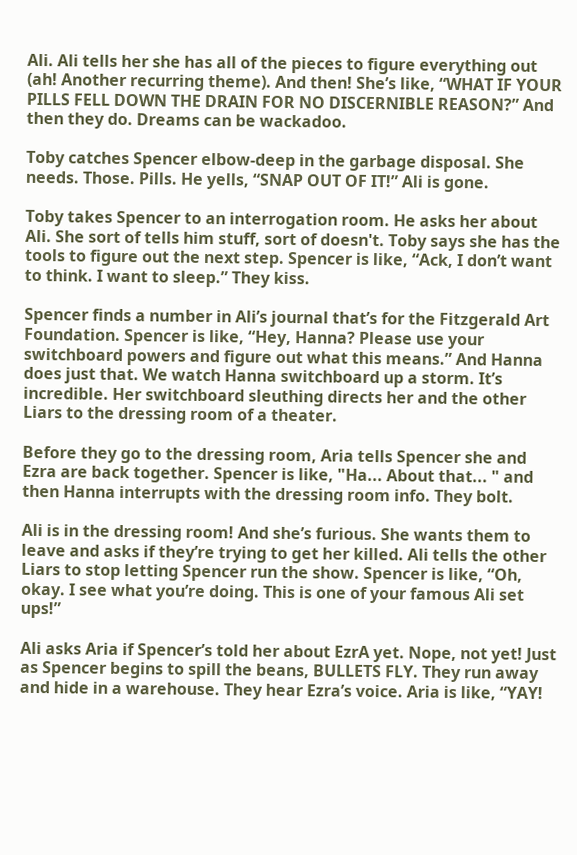Ali. Ali tells her she has all of the pieces to figure everything out (ah! Another recurring theme). And then! She’s like, “WHAT IF YOUR PILLS FELL DOWN THE DRAIN FOR NO DISCERNIBLE REASON?” And then they do. Dreams can be wackadoo.

Toby catches Spencer elbow-deep in the garbage disposal. She needs. Those. Pills. He yells, “SNAP OUT OF IT!” Ali is gone.

Toby takes Spencer to an interrogation room. He asks her about Ali. She sort of tells him stuff, sort of doesn't. Toby says she has the tools to figure out the next step. Spencer is like, “Ack, I don’t want to think. I want to sleep.” They kiss.

Spencer finds a number in Ali’s journal that’s for the Fitzgerald Art Foundation. Spencer is like, “Hey, Hanna? Please use your switchboard powers and figure out what this means.” And Hanna does just that. We watch Hanna switchboard up a storm. It’s incredible. Her switchboard sleuthing directs her and the other Liars to the dressing room of a theater.

Before they go to the dressing room, Aria tells Spencer she and Ezra are back together. Spencer is like, "Ha... About that... " and then Hanna interrupts with the dressing room info. They bolt.

Ali is in the dressing room! And she’s furious. She wants them to leave and asks if they’re trying to get her killed. Ali tells the other Liars to stop letting Spencer run the show. Spencer is like, “Oh, okay. I see what you’re doing. This is one of your famous Ali set ups!”

Ali asks Aria if Spencer’s told her about EzrA yet. Nope, not yet! Just as Spencer begins to spill the beans, BULLETS FLY. They run away and hide in a warehouse. They hear Ezra’s voice. Aria is like, “YAY!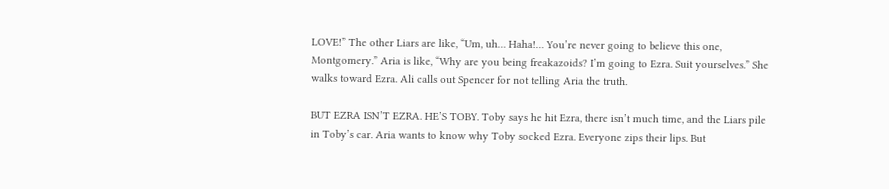LOVE!” The other Liars are like, “Um, uh… Haha!… You’re never going to believe this one, Montgomery.” Aria is like, “Why are you being freakazoids? I’m going to Ezra. Suit yourselves.” She walks toward Ezra. Ali calls out Spencer for not telling Aria the truth.

BUT EZRA ISN’T EZRA. HE’S TOBY. Toby says he hit Ezra, there isn’t much time, and the Liars pile in Toby’s car. Aria wants to know why Toby socked Ezra. Everyone zips their lips. But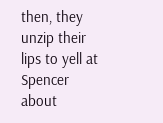then, they unzip their lips to yell at Spencer about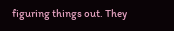figuring things out. They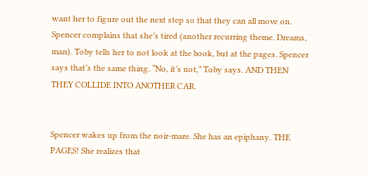want her to figure out the next step so that they can all move on. Spencer complains that she’s tired (another recurring theme. Dreams, man). Toby tells her to not look at the book, but at the pages. Spencer says that’s the same thing. “No, it’s not,” Toby says. AND THEN THEY COLLIDE INTO ANOTHER CAR.


Spencer wakes up from the noir-mare. She has an epiphany. THE PAGES! She realizes that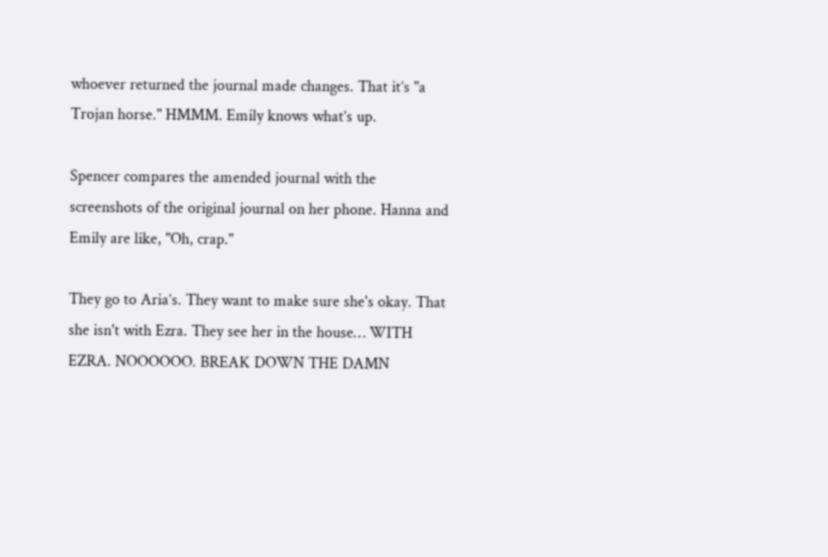whoever returned the journal made changes. That it’s "a Trojan horse." HMMM. Emily knows what’s up.

Spencer compares the amended journal with the screenshots of the original journal on her phone. Hanna and Emily are like, "Oh, crap."

They go to Aria’s. They want to make sure she's okay. That she isn't with Ezra. They see her in the house… WITH EZRA. NOOOOOO. BREAK DOWN THE DAMN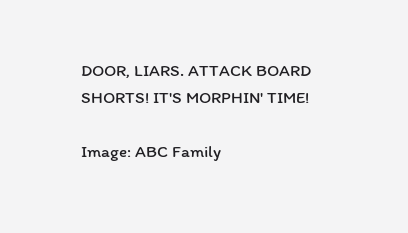DOOR, LIARS. ATTACK BOARD SHORTS! IT'S MORPHIN' TIME!

Image: ABC Family